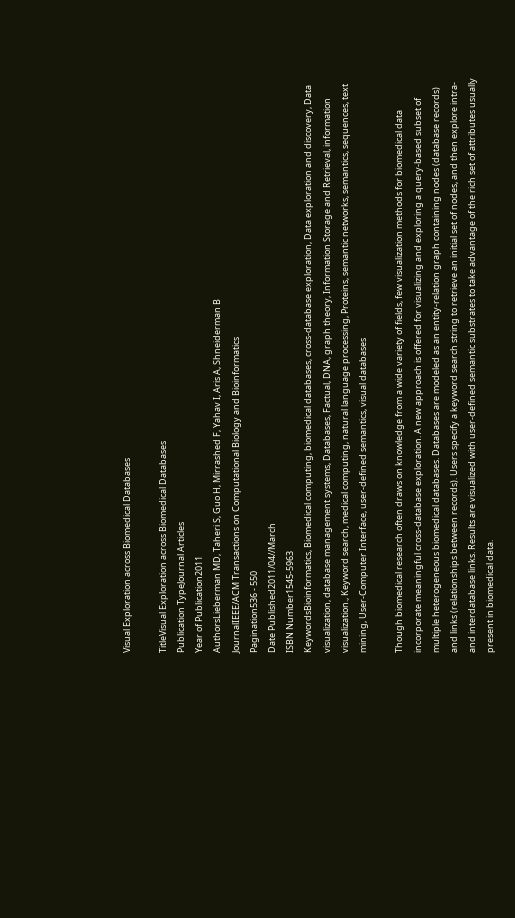Visual Exploration across Biomedical Databases

TitleVisual Exploration across Biomedical Databases
Publication TypeJournal Articles
Year of Publication2011
AuthorsLieberman MD, Taheri S, Guo H, Mirrashed F, Yahav I, Aris A, Shneiderman B
JournalIEEE/ACM Transactions on Computational Biology and Bioinformatics
Pagination536 - 550
Date Published2011/04//March
ISBN Number1545-5963
KeywordsBioinformatics, Biomedical computing, biomedical databases, cross-database exploration, Data exploration and discovery, Data visualization, database management systems, Databases, Factual, DNA, graph theory, Information Storage and Retrieval, information visualization., Keyword search, medical computing, natural language processing, Proteins, semantic networks, semantics, sequences, text mining, User-Computer Interface, user-defined semantics, visual databases

Though biomedical research often draws on knowledge from a wide variety of fields, few visualization methods for biomedical data incorporate meaningful cross-database exploration. A new approach is offered for visualizing and exploring a query-based subset of multiple heterogeneous biomedical databases. Databases are modeled as an entity-relation graph containing nodes (database records) and links (relationships between records). Users specify a keyword search string to retrieve an initial set of nodes, and then explore intra- and interdatabase links. Results are visualized with user-defined semantic substrates to take advantage of the rich set of attributes usually present in biomedical data.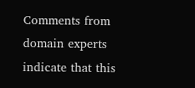Comments from domain experts indicate that this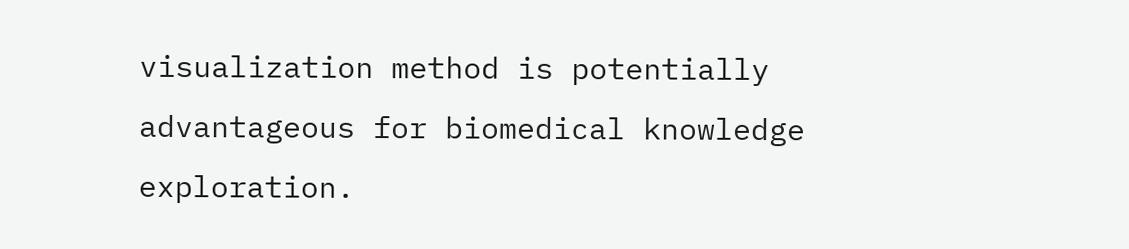visualization method is potentially advantageous for biomedical knowledge exploration.